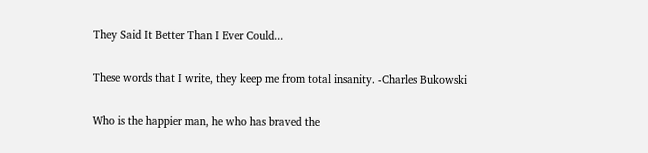They Said It Better Than I Ever Could...

These words that I write, they keep me from total insanity. -Charles Bukowski

Who is the happier man, he who has braved the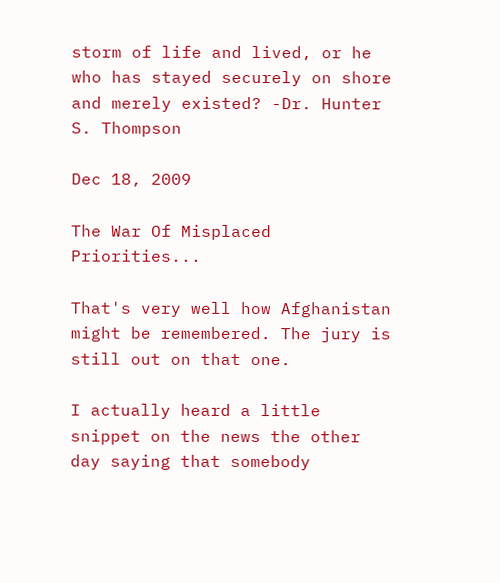storm of life and lived, or he who has stayed securely on shore and merely existed? -Dr. Hunter S. Thompson

Dec 18, 2009

The War Of Misplaced Priorities...

That's very well how Afghanistan might be remembered. The jury is still out on that one.

I actually heard a little snippet on the news the other day saying that somebody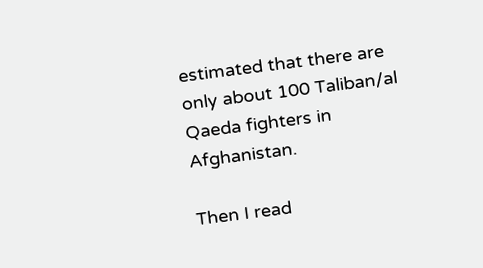estimated that there are only about 100 Taliban/al Qaeda fighters in Afghanistan.

Then I read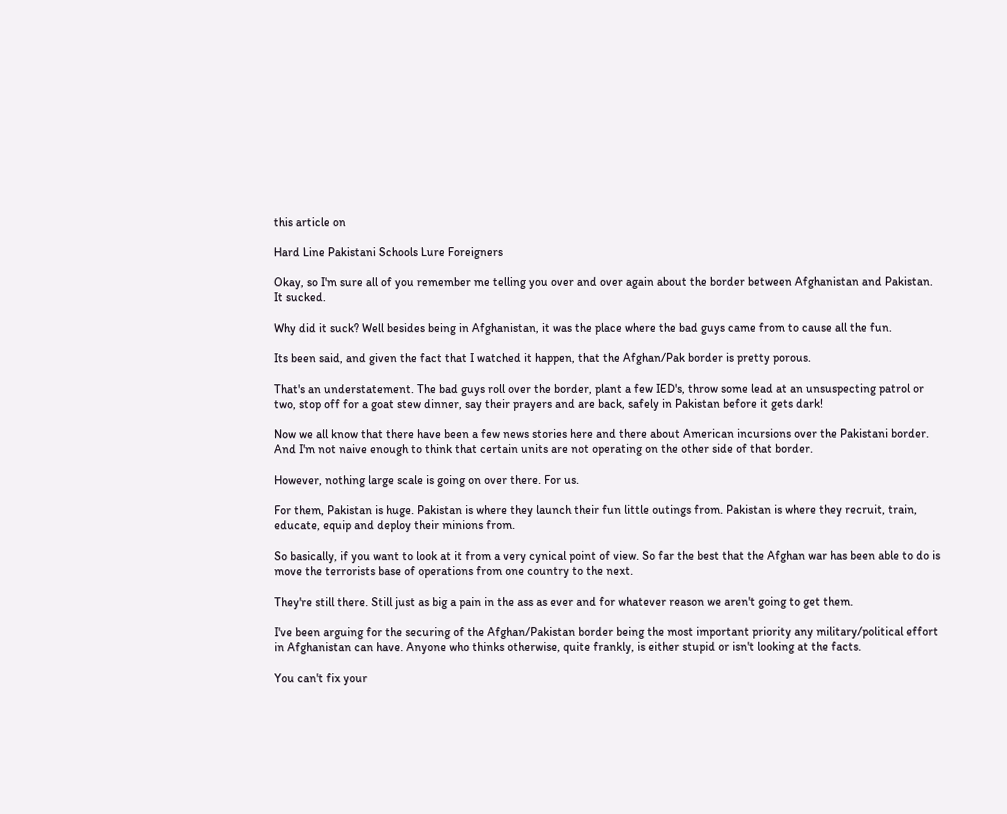this article on

Hard Line Pakistani Schools Lure Foreigners

Okay, so I'm sure all of you remember me telling you over and over again about the border between Afghanistan and Pakistan. It sucked.

Why did it suck? Well besides being in Afghanistan, it was the place where the bad guys came from to cause all the fun.

Its been said, and given the fact that I watched it happen, that the Afghan/Pak border is pretty porous.

That's an understatement. The bad guys roll over the border, plant a few IED's, throw some lead at an unsuspecting patrol or two, stop off for a goat stew dinner, say their prayers and are back, safely in Pakistan before it gets dark!

Now we all know that there have been a few news stories here and there about American incursions over the Pakistani border. And I'm not naive enough to think that certain units are not operating on the other side of that border.

However, nothing large scale is going on over there. For us.

For them, Pakistan is huge. Pakistan is where they launch their fun little outings from. Pakistan is where they recruit, train, educate, equip and deploy their minions from.

So basically, if you want to look at it from a very cynical point of view. So far the best that the Afghan war has been able to do is move the terrorists base of operations from one country to the next.

They're still there. Still just as big a pain in the ass as ever and for whatever reason we aren't going to get them.

I've been arguing for the securing of the Afghan/Pakistan border being the most important priority any military/political effort in Afghanistan can have. Anyone who thinks otherwise, quite frankly, is either stupid or isn't looking at the facts.

You can't fix your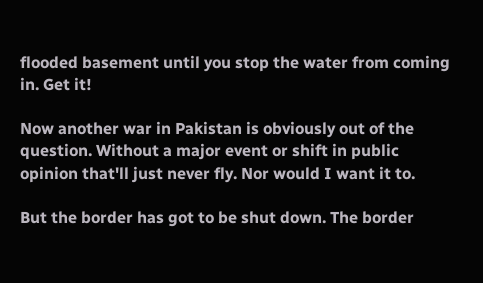flooded basement until you stop the water from coming in. Get it!

Now another war in Pakistan is obviously out of the question. Without a major event or shift in public opinion that'll just never fly. Nor would I want it to.

But the border has got to be shut down. The border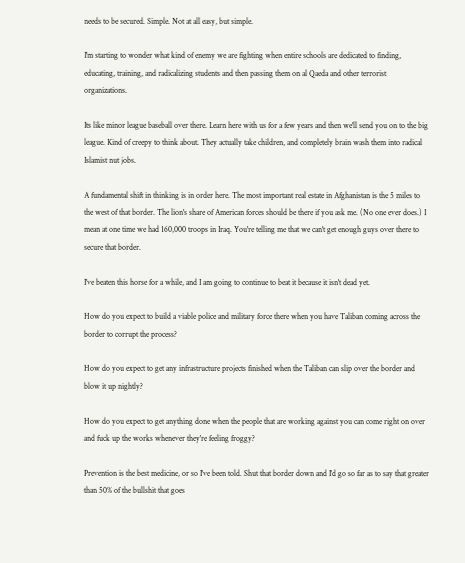needs to be secured. Simple. Not at all easy, but simple.

I'm starting to wonder what kind of enemy we are fighting when entire schools are dedicated to finding, educating, training, and radicalizing students and then passing them on al Qaeda and other terrorist organizations.

Its like minor league baseball over there. Learn here with us for a few years and then we'll send you on to the big league. Kind of creepy to think about. They actually take children, and completely brain wash them into radical Islamist nut jobs.

A fundamental shift in thinking is in order here. The most important real estate in Afghanistan is the 5 miles to the west of that border. The lion's share of American forces should be there if you ask me. (No one ever does.) I mean at one time we had 160,000 troops in Iraq. You're telling me that we can't get enough guys over there to secure that border.

I've beaten this horse for a while, and I am going to continue to beat it because it isn't dead yet.

How do you expect to build a viable police and military force there when you have Taliban coming across the border to corrupt the process?

How do you expect to get any infrastructure projects finished when the Taliban can slip over the border and blow it up nightly?

How do you expect to get anything done when the people that are working against you can come right on over and fuck up the works whenever they're feeling froggy?

Prevention is the best medicine, or so I've been told. Shut that border down and I'd go so far as to say that greater than 50% of the bullshit that goes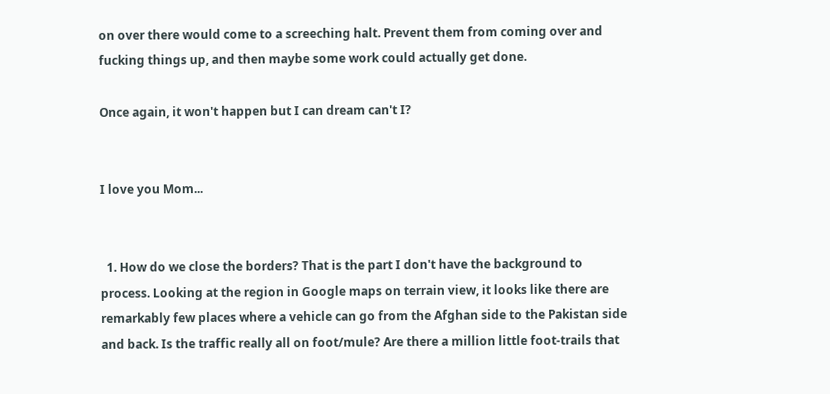on over there would come to a screeching halt. Prevent them from coming over and fucking things up, and then maybe some work could actually get done.

Once again, it won't happen but I can dream can't I?


I love you Mom...


  1. How do we close the borders? That is the part I don't have the background to process. Looking at the region in Google maps on terrain view, it looks like there are remarkably few places where a vehicle can go from the Afghan side to the Pakistan side and back. Is the traffic really all on foot/mule? Are there a million little foot-trails that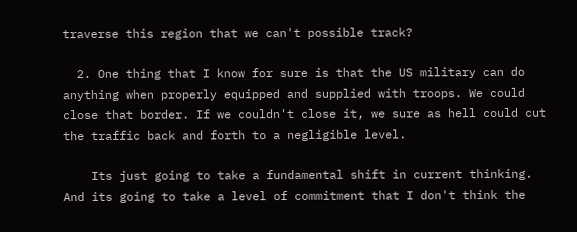traverse this region that we can't possible track?

  2. One thing that I know for sure is that the US military can do anything when properly equipped and supplied with troops. We could close that border. If we couldn't close it, we sure as hell could cut the traffic back and forth to a negligible level.

    Its just going to take a fundamental shift in current thinking. And its going to take a level of commitment that I don't think the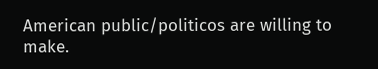American public/politicos are willing to make.